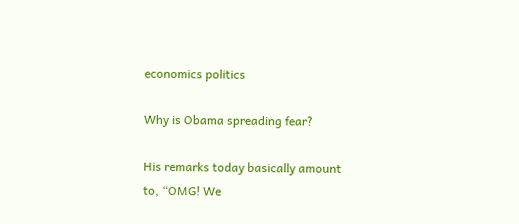economics politics

Why is Obama spreading fear?

His remarks today basically amount to, “OMG! We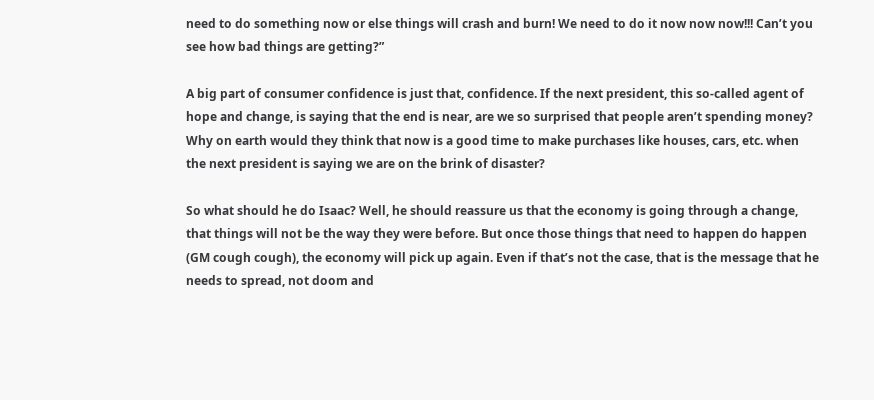need to do something now or else things will crash and burn! We need to do it now now now!!! Can’t you see how bad things are getting?”

A big part of consumer confidence is just that, confidence. If the next president, this so-called agent of hope and change, is saying that the end is near, are we so surprised that people aren’t spending money? Why on earth would they think that now is a good time to make purchases like houses, cars, etc. when the next president is saying we are on the brink of disaster?

So what should he do Isaac? Well, he should reassure us that the economy is going through a change, that things will not be the way they were before. But once those things that need to happen do happen (GM cough cough), the economy will pick up again. Even if that’s not the case, that is the message that he needs to spread, not doom and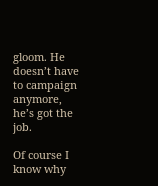gloom. He doesn’t have to campaign anymore, he’s got the job.

Of course I know why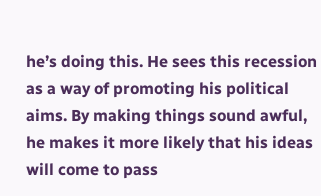he’s doing this. He sees this recession as a way of promoting his political aims. By making things sound awful, he makes it more likely that his ideas will come to pass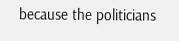because the politicians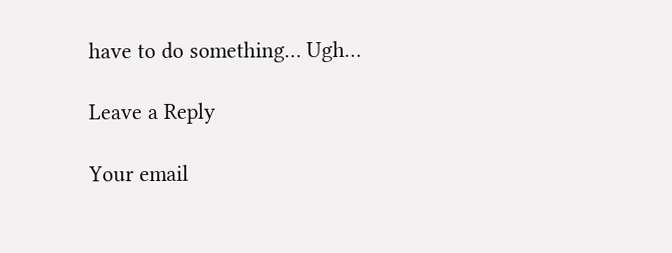have to do something… Ugh…

Leave a Reply

Your email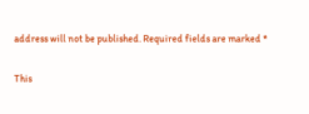address will not be published. Required fields are marked *

This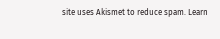site uses Akismet to reduce spam. Learn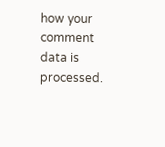how your comment data is processed.